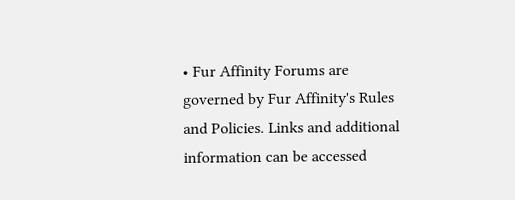• Fur Affinity Forums are governed by Fur Affinity's Rules and Policies. Links and additional information can be accessed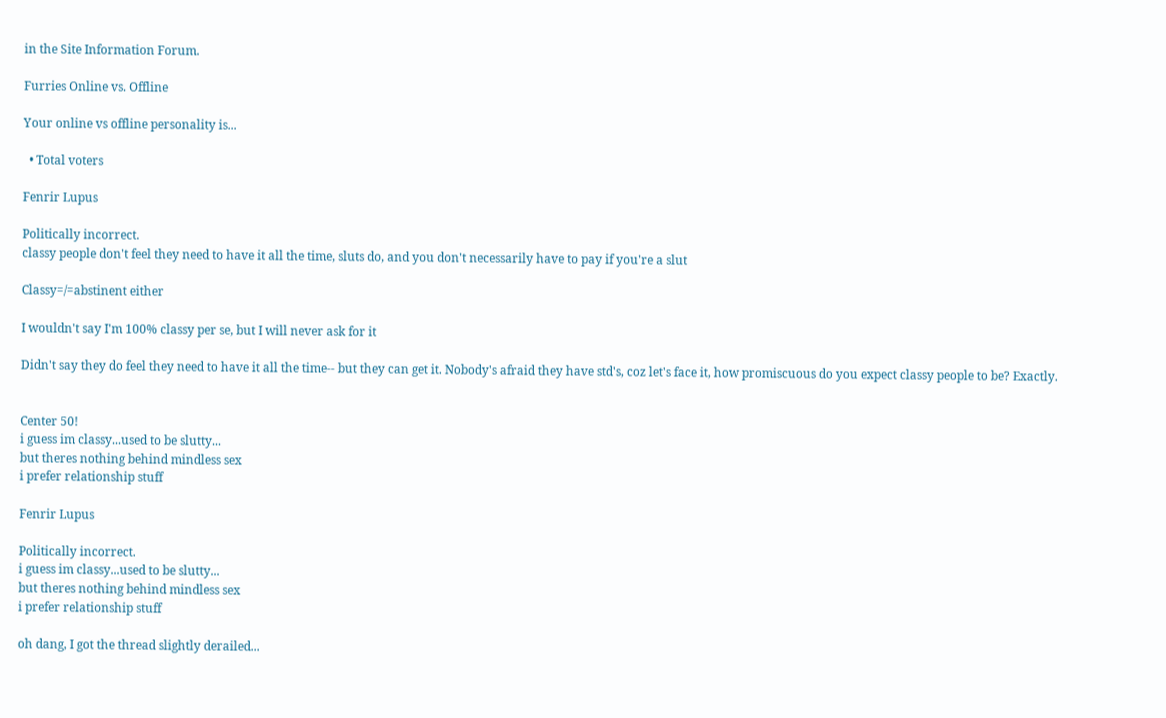in the Site Information Forum.

Furries Online vs. Offline

Your online vs offline personality is...

  • Total voters

Fenrir Lupus

Politically incorrect.
classy people don't feel they need to have it all the time, sluts do, and you don't necessarily have to pay if you're a slut

Classy=/=abstinent either

I wouldn't say I'm 100% classy per se, but I will never ask for it

Didn't say they do feel they need to have it all the time-- but they can get it. Nobody's afraid they have std's, coz let's face it, how promiscuous do you expect classy people to be? Exactly.


Center 50!
i guess im classy...used to be slutty...
but theres nothing behind mindless sex
i prefer relationship stuff

Fenrir Lupus

Politically incorrect.
i guess im classy...used to be slutty...
but theres nothing behind mindless sex
i prefer relationship stuff

oh dang, I got the thread slightly derailed...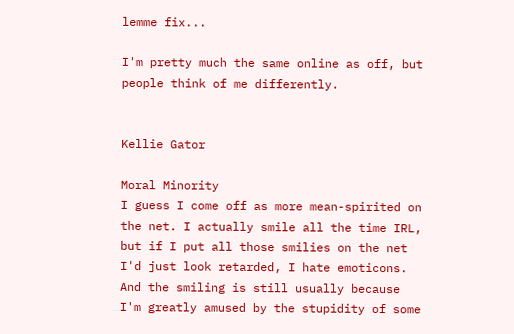lemme fix...

I'm pretty much the same online as off, but people think of me differently.


Kellie Gator

Moral Minority
I guess I come off as more mean-spirited on the net. I actually smile all the time IRL, but if I put all those smilies on the net I'd just look retarded, I hate emoticons. And the smiling is still usually because I'm greatly amused by the stupidity of some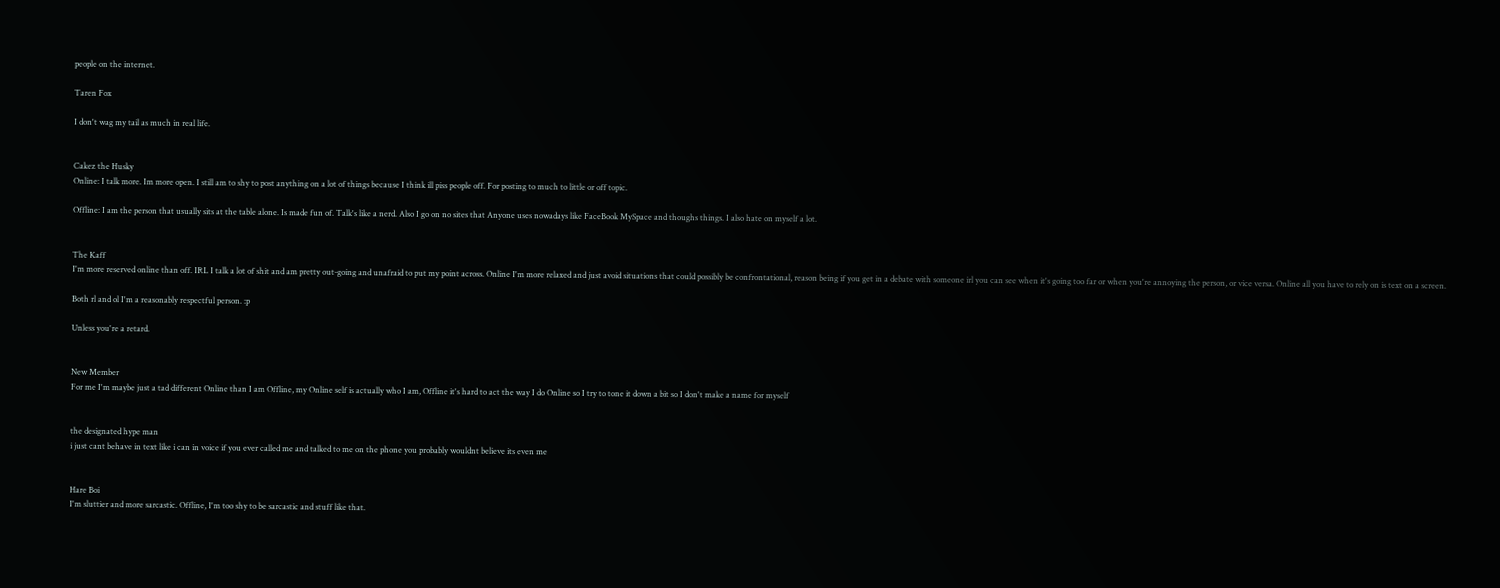people on the internet.

Taren Fox

I don't wag my tail as much in real life.


Cakez the Husky
Online: I talk more. Im more open. I still am to shy to post anything on a lot of things because I think ill piss people off. For posting to much to little or off topic.

Offline: I am the person that usually sits at the table alone. Is made fun of. Talk's like a nerd. Also I go on no sites that Anyone uses nowadays like FaceBook MySpace and thoughs things. I also hate on myself a lot.


The Kaff
I'm more reserved online than off. IRL I talk a lot of shit and am pretty out-going and unafraid to put my point across. Online I'm more relaxed and just avoid situations that could possibly be confrontational, reason being if you get in a debate with someone irl you can see when it's going too far or when you're annoying the person, or vice versa. Online all you have to rely on is text on a screen.

Both rl and ol I'm a reasonably respectful person. :p

Unless you're a retard.


New Member
For me I'm maybe just a tad different Online than I am Offline, my Online self is actually who I am, Offline it's hard to act the way I do Online so I try to tone it down a bit so I don't make a name for myself


the designated hype man
i just cant behave in text like i can in voice if you ever called me and talked to me on the phone you probably wouldnt believe its even me


Hare Boi
I'm sluttier and more sarcastic. Offline, I'm too shy to be sarcastic and stuff like that.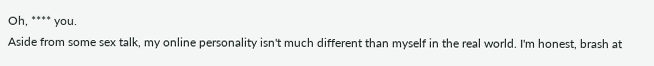Oh, **** you.
Aside from some sex talk, my online personality isn't much different than myself in the real world. I'm honest, brash at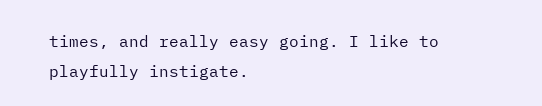times, and really easy going. I like to playfully instigate.